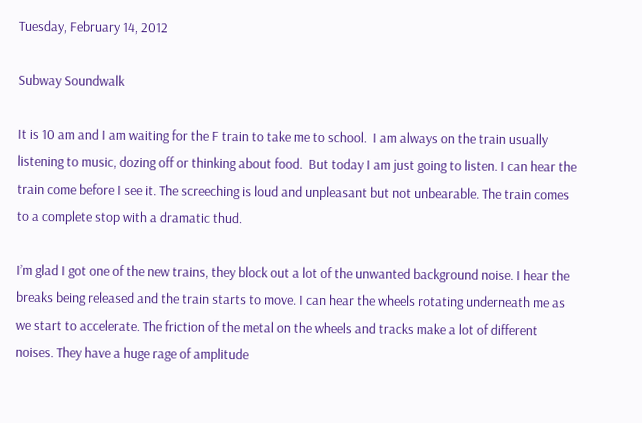Tuesday, February 14, 2012

Subway Soundwalk

It is 10 am and I am waiting for the F train to take me to school.  I am always on the train usually listening to music, dozing off or thinking about food.  But today I am just going to listen. I can hear the train come before I see it. The screeching is loud and unpleasant but not unbearable. The train comes to a complete stop with a dramatic thud.

I’m glad I got one of the new trains, they block out a lot of the unwanted background noise. I hear the breaks being released and the train starts to move. I can hear the wheels rotating underneath me as we start to accelerate. The friction of the metal on the wheels and tracks make a lot of different noises. They have a huge rage of amplitude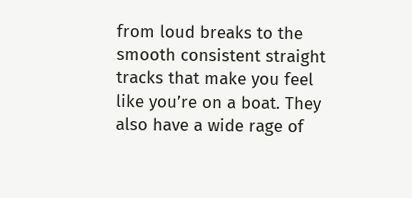from loud breaks to the smooth consistent straight tracks that make you feel like you’re on a boat. They also have a wide rage of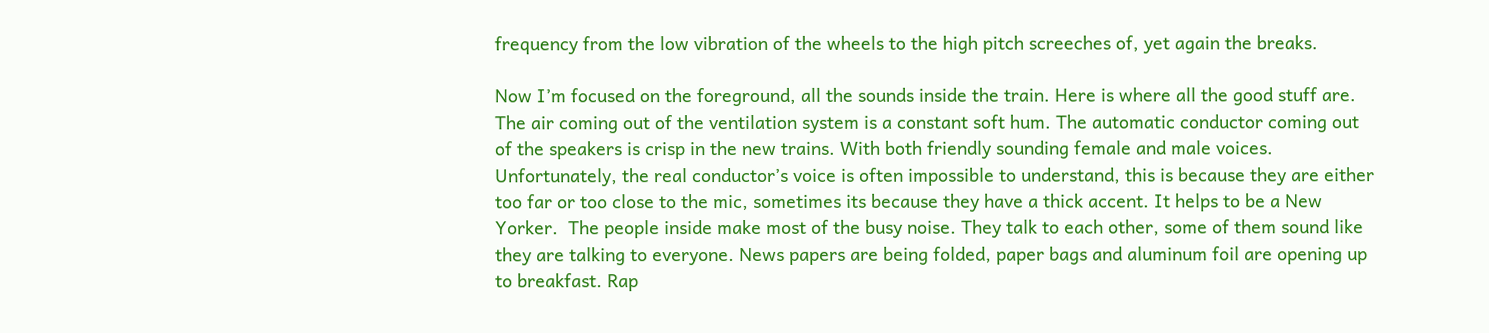frequency from the low vibration of the wheels to the high pitch screeches of, yet again the breaks.

Now I’m focused on the foreground, all the sounds inside the train. Here is where all the good stuff are. The air coming out of the ventilation system is a constant soft hum. The automatic conductor coming out of the speakers is crisp in the new trains. With both friendly sounding female and male voices. Unfortunately, the real conductor’s voice is often impossible to understand, this is because they are either too far or too close to the mic, sometimes its because they have a thick accent. It helps to be a New Yorker.  The people inside make most of the busy noise. They talk to each other, some of them sound like they are talking to everyone. News papers are being folded, paper bags and aluminum foil are opening up to breakfast. Rap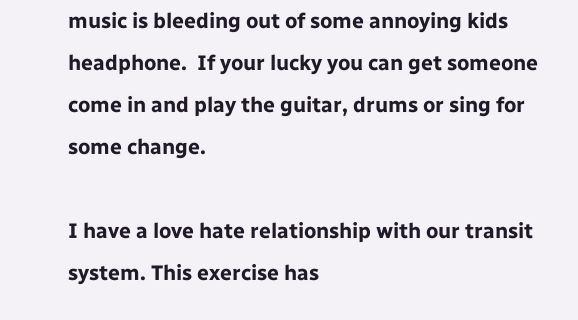music is bleeding out of some annoying kids headphone.  If your lucky you can get someone come in and play the guitar, drums or sing for some change.

I have a love hate relationship with our transit system. This exercise has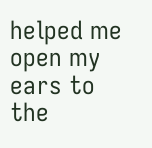helped me open my ears to the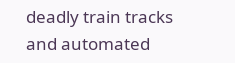deadly train tracks and automated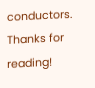conductors.  Thanks for reading!